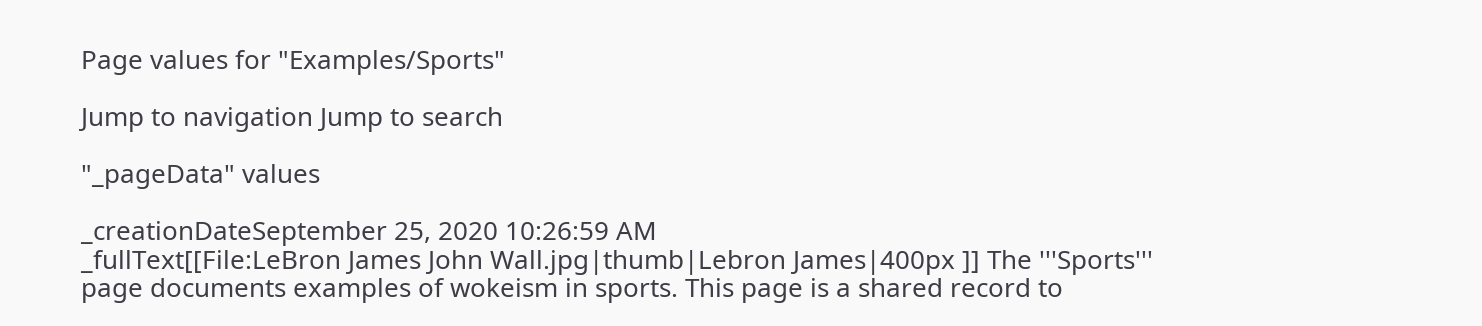Page values for "Examples/Sports"

Jump to navigation Jump to search

"_pageData" values

_creationDateSeptember 25, 2020 10:26:59 AM
_fullText[[File:LeBron James John Wall.jpg|thumb|Lebron James|400px ]] The '''Sports''' page documents examples of wokeism in sports. This page is a shared record to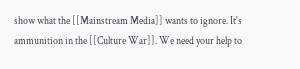show what the [[Mainstream Media]] wants to ignore. It's ammunition in the [[Culture War]]. We need your help to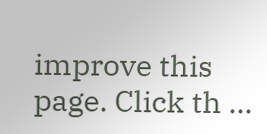improve this page. Click th ...